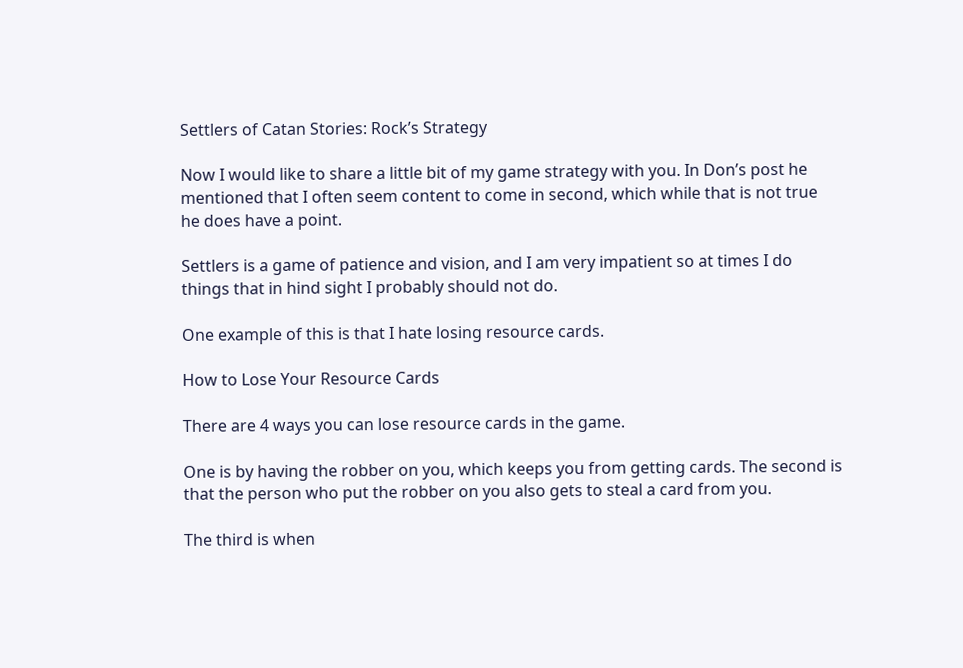Settlers of Catan Stories: Rock’s Strategy

Now I would like to share a little bit of my game strategy with you. In Don’s post he mentioned that I often seem content to come in second, which while that is not true he does have a point.

Settlers is a game of patience and vision, and I am very impatient so at times I do things that in hind sight I probably should not do.

One example of this is that I hate losing resource cards.

How to Lose Your Resource Cards

There are 4 ways you can lose resource cards in the game.

One is by having the robber on you, which keeps you from getting cards. The second is that the person who put the robber on you also gets to steal a card from you.

The third is when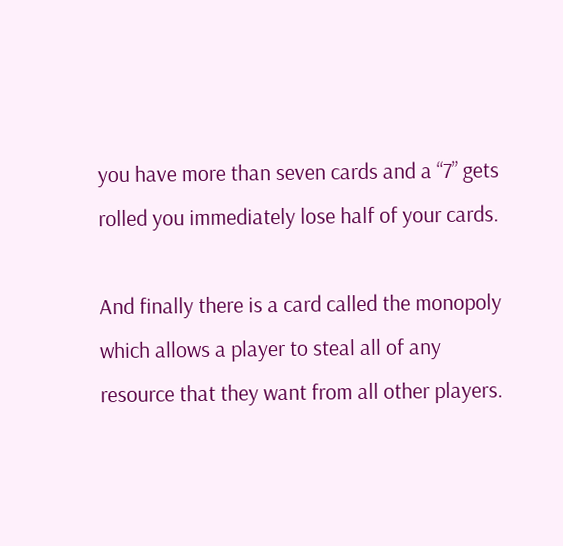you have more than seven cards and a “7” gets rolled you immediately lose half of your cards.

And finally there is a card called the monopoly which allows a player to steal all of any resource that they want from all other players.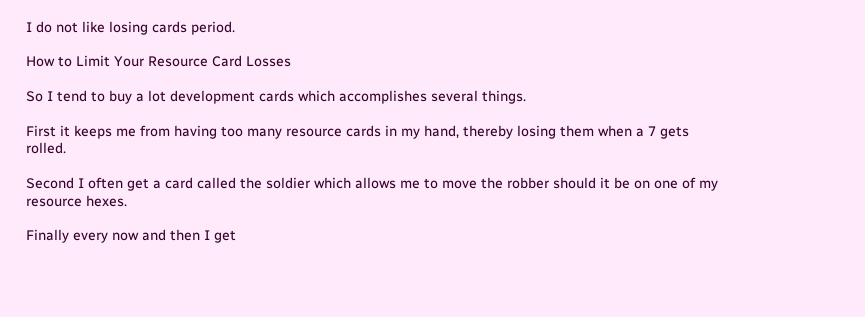I do not like losing cards period.

How to Limit Your Resource Card Losses

So I tend to buy a lot development cards which accomplishes several things.

First it keeps me from having too many resource cards in my hand, thereby losing them when a 7 gets rolled.

Second I often get a card called the soldier which allows me to move the robber should it be on one of my resource hexes.

Finally every now and then I get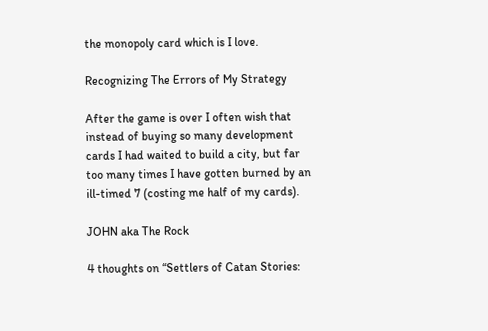the monopoly card which is I love.

Recognizing The Errors of My Strategy

After the game is over I often wish that instead of buying so many development cards I had waited to build a city, but far too many times I have gotten burned by an ill-timed 7 (costing me half of my cards).

JOHN aka The Rock

4 thoughts on “Settlers of Catan Stories: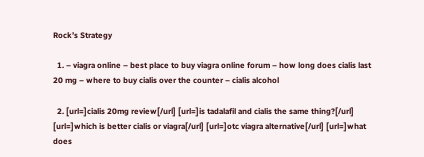Rock’s Strategy

  1. – viagra online – best place to buy viagra online forum – how long does cialis last 20 mg – where to buy cialis over the counter – cialis alcohol

  2. [url=]cialis 20mg review[/url] [url=]is tadalafil and cialis the same thing?[/url] [url=]which is better cialis or viagra[/url] [url=]otc viagra alternative[/url] [url=]what does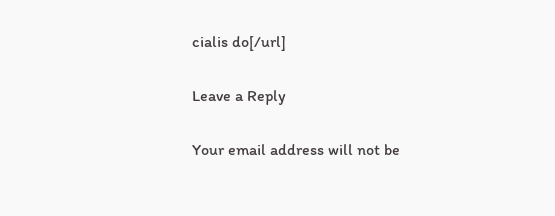cialis do[/url]

Leave a Reply

Your email address will not be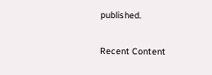published.

Recent Content